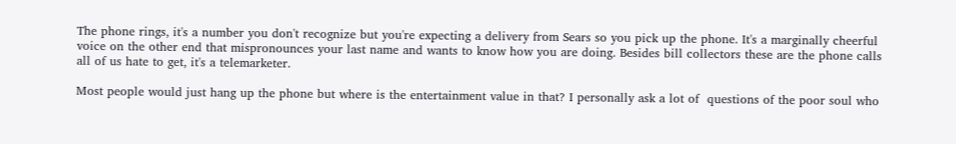The phone rings, it's a number you don't recognize but you're expecting a delivery from Sears so you pick up the phone. It's a marginally cheerful voice on the other end that mispronounces your last name and wants to know how you are doing. Besides bill collectors these are the phone calls all of us hate to get, it's a telemarketer.

Most people would just hang up the phone but where is the entertainment value in that? I personally ask a lot of  questions of the poor soul who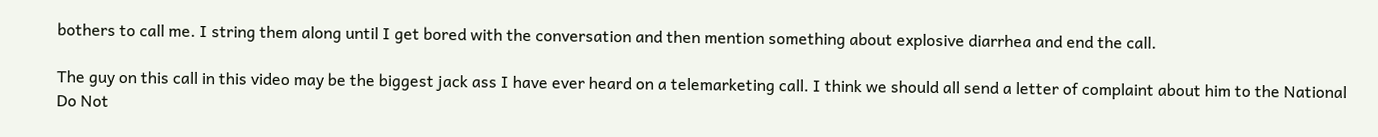bothers to call me. I string them along until I get bored with the conversation and then mention something about explosive diarrhea and end the call.

The guy on this call in this video may be the biggest jack ass I have ever heard on a telemarketing call. I think we should all send a letter of complaint about him to the National Do Not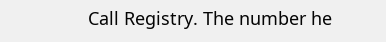Call Registry. The number he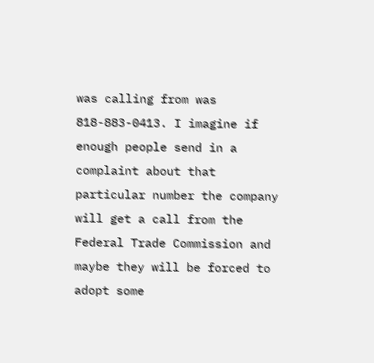was calling from was 818-883-0413. I imagine if enough people send in a complaint about that particular number the company will get a call from the Federal Trade Commission and maybe they will be forced to adopt some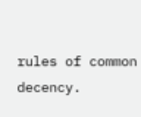rules of common decency.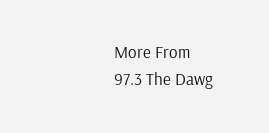More From 97.3 The Dawg